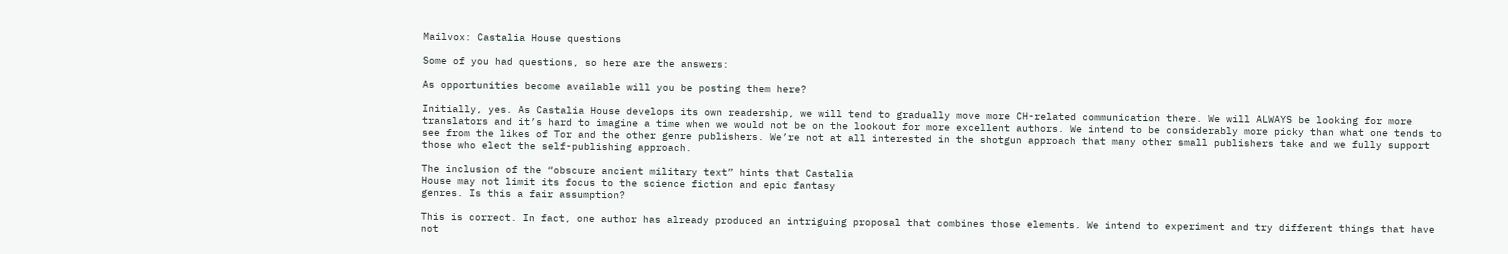Mailvox: Castalia House questions

Some of you had questions, so here are the answers:

As opportunities become available will you be posting them here?

Initially, yes. As Castalia House develops its own readership, we will tend to gradually move more CH-related communication there. We will ALWAYS be looking for more translators and it’s hard to imagine a time when we would not be on the lookout for more excellent authors. We intend to be considerably more picky than what one tends to see from the likes of Tor and the other genre publishers. We’re not at all interested in the shotgun approach that many other small publishers take and we fully support those who elect the self-publishing approach.

The inclusion of the “obscure ancient military text” hints that Castalia
House may not limit its focus to the science fiction and epic fantasy
genres. Is this a fair assumption?

This is correct. In fact, one author has already produced an intriguing proposal that combines those elements. We intend to experiment and try different things that have not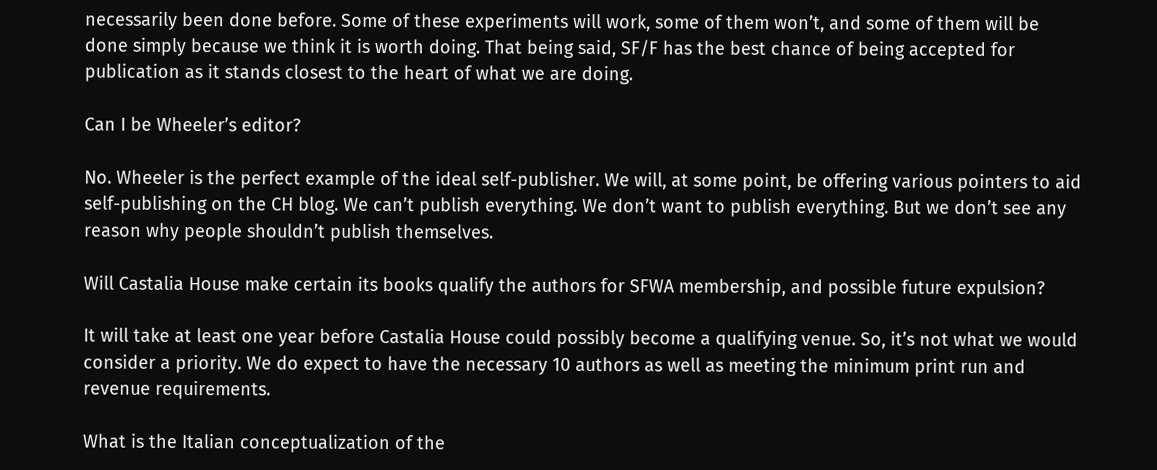necessarily been done before. Some of these experiments will work, some of them won’t, and some of them will be done simply because we think it is worth doing. That being said, SF/F has the best chance of being accepted for publication as it stands closest to the heart of what we are doing.

Can I be Wheeler’s editor?

No. Wheeler is the perfect example of the ideal self-publisher. We will, at some point, be offering various pointers to aid self-publishing on the CH blog. We can’t publish everything. We don’t want to publish everything. But we don’t see any reason why people shouldn’t publish themselves.

Will Castalia House make certain its books qualify the authors for SFWA membership, and possible future expulsion?

It will take at least one year before Castalia House could possibly become a qualifying venue. So, it’s not what we would consider a priority. We do expect to have the necessary 10 authors as well as meeting the minimum print run and revenue requirements.

What is the Italian conceptualization of the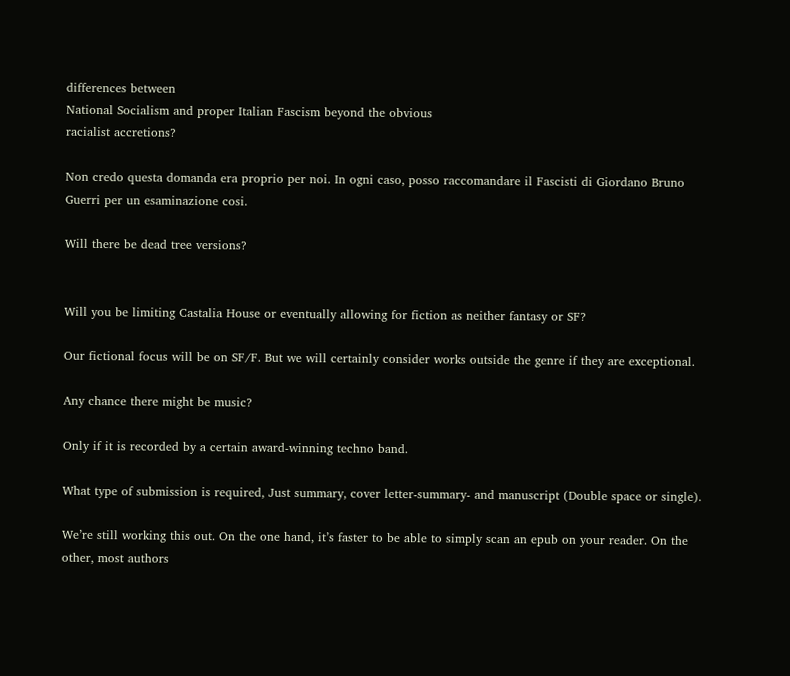differences between
National Socialism and proper Italian Fascism beyond the obvious
racialist accretions?

Non credo questa domanda era proprio per noi. In ogni caso, posso raccomandare il Fascisti di Giordano Bruno Guerri per un esaminazione cosi.

Will there be dead tree versions?


Will you be limiting Castalia House or eventually allowing for fiction as neither fantasy or SF?

Our fictional focus will be on SF/F. But we will certainly consider works outside the genre if they are exceptional.

Any chance there might be music?

Only if it is recorded by a certain award-winning techno band.

What type of submission is required, Just summary, cover letter-summary- and manuscript (Double space or single).

We’re still working this out. On the one hand, it’s faster to be able to simply scan an epub on your reader. On the other, most authors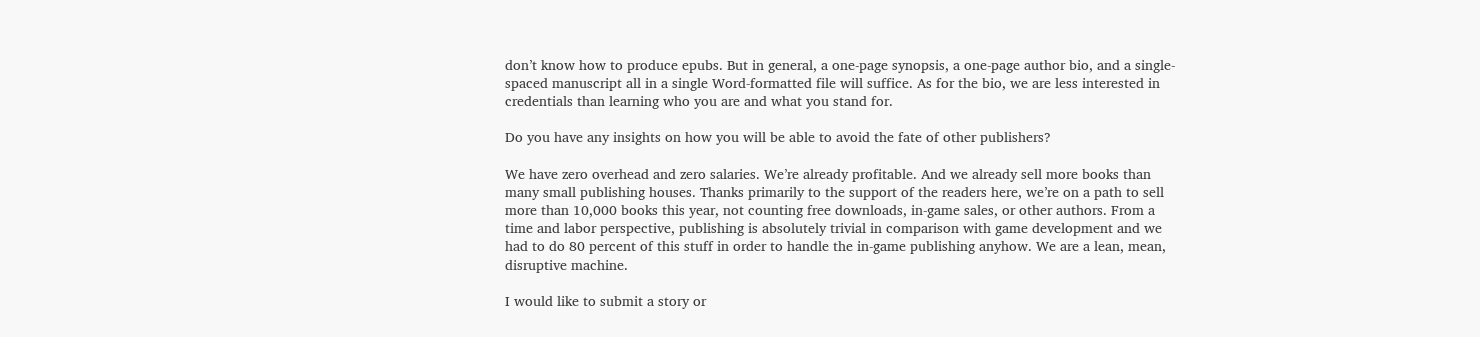don’t know how to produce epubs. But in general, a one-page synopsis, a one-page author bio, and a single-spaced manuscript all in a single Word-formatted file will suffice. As for the bio, we are less interested in credentials than learning who you are and what you stand for.

Do you have any insights on how you will be able to avoid the fate of other publishers?

We have zero overhead and zero salaries. We’re already profitable. And we already sell more books than many small publishing houses. Thanks primarily to the support of the readers here, we’re on a path to sell more than 10,000 books this year, not counting free downloads, in-game sales, or other authors. From a time and labor perspective, publishing is absolutely trivial in comparison with game development and we had to do 80 percent of this stuff in order to handle the in-game publishing anyhow. We are a lean, mean, disruptive machine.

I would like to submit a story or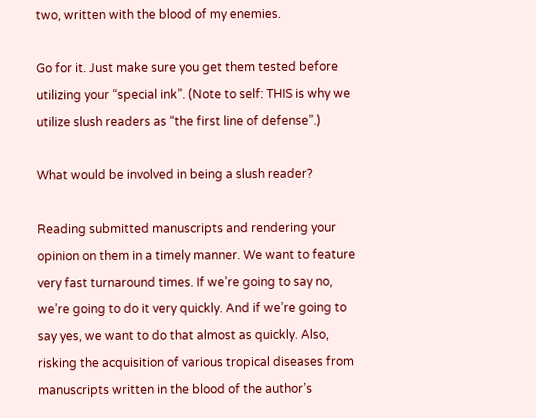two, written with the blood of my enemies.

Go for it. Just make sure you get them tested before utilizing your “special ink”. (Note to self: THIS is why we utilize slush readers as “the first line of defense”.)

What would be involved in being a slush reader?

Reading submitted manuscripts and rendering your opinion on them in a timely manner. We want to feature very fast turnaround times. If we’re going to say no, we’re going to do it very quickly. And if we’re going to say yes, we want to do that almost as quickly. Also, risking the acquisition of various tropical diseases from manuscripts written in the blood of the author’s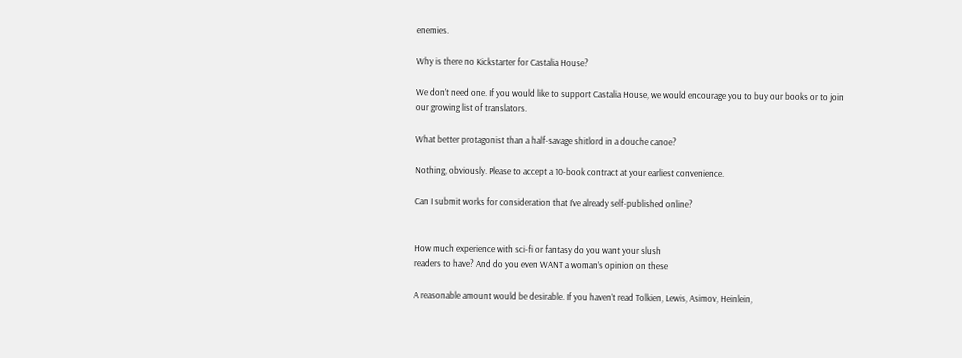enemies.

Why is there no Kickstarter for Castalia House?

We don’t need one. If you would like to support Castalia House, we would encourage you to buy our books or to join our growing list of translators.

What better protagonist than a half-savage shitlord in a douche canoe?

Nothing, obviously. Please to accept a 10-book contract at your earliest convenience.

Can I submit works for consideration that I’ve already self-published online?


How much experience with sci-fi or fantasy do you want your slush
readers to have? And do you even WANT a woman’s opinion on these

A reasonable amount would be desirable. If you haven’t read Tolkien, Lewis, Asimov, Heinlein,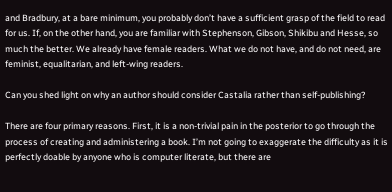and Bradbury, at a bare minimum, you probably don’t have a sufficient grasp of the field to read for us. If, on the other hand, you are familiar with Stephenson, Gibson, Shikibu and Hesse, so much the better. We already have female readers. What we do not have, and do not need, are feminist, equalitarian, and left-wing readers.

Can you shed light on why an author should consider Castalia rather than self-publishing?

There are four primary reasons. First, it is a non-trivial pain in the posterior to go through the process of creating and administering a book. I’m not going to exaggerate the difficulty as it is perfectly doable by anyone who is computer literate, but there are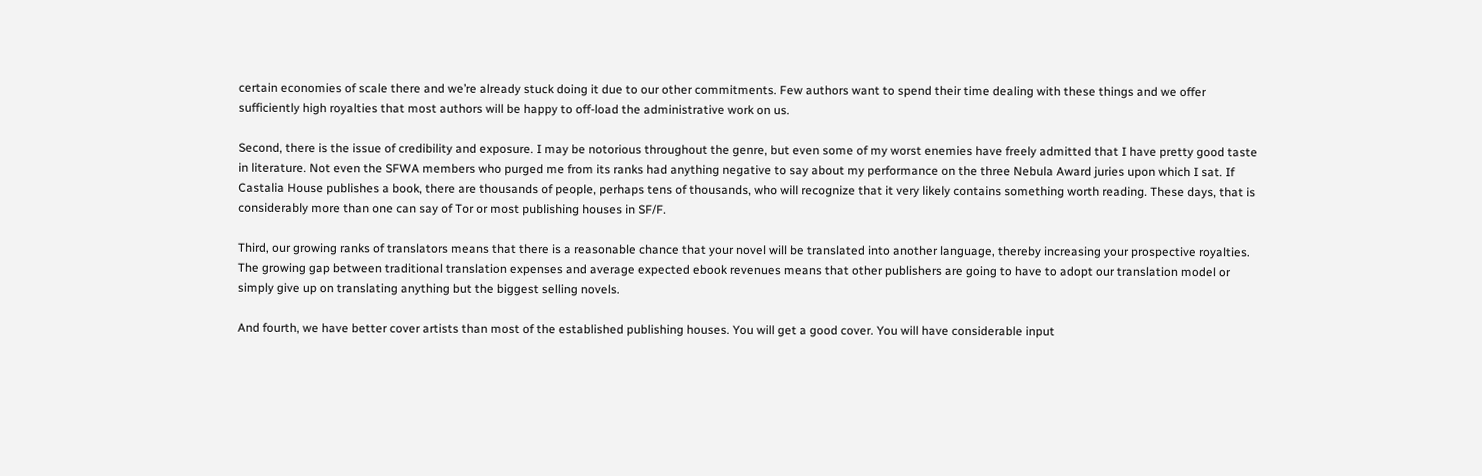certain economies of scale there and we’re already stuck doing it due to our other commitments. Few authors want to spend their time dealing with these things and we offer sufficiently high royalties that most authors will be happy to off-load the administrative work on us.

Second, there is the issue of credibility and exposure. I may be notorious throughout the genre, but even some of my worst enemies have freely admitted that I have pretty good taste in literature. Not even the SFWA members who purged me from its ranks had anything negative to say about my performance on the three Nebula Award juries upon which I sat. If Castalia House publishes a book, there are thousands of people, perhaps tens of thousands, who will recognize that it very likely contains something worth reading. These days, that is considerably more than one can say of Tor or most publishing houses in SF/F.

Third, our growing ranks of translators means that there is a reasonable chance that your novel will be translated into another language, thereby increasing your prospective royalties. The growing gap between traditional translation expenses and average expected ebook revenues means that other publishers are going to have to adopt our translation model or simply give up on translating anything but the biggest selling novels.

And fourth, we have better cover artists than most of the established publishing houses. You will get a good cover. You will have considerable input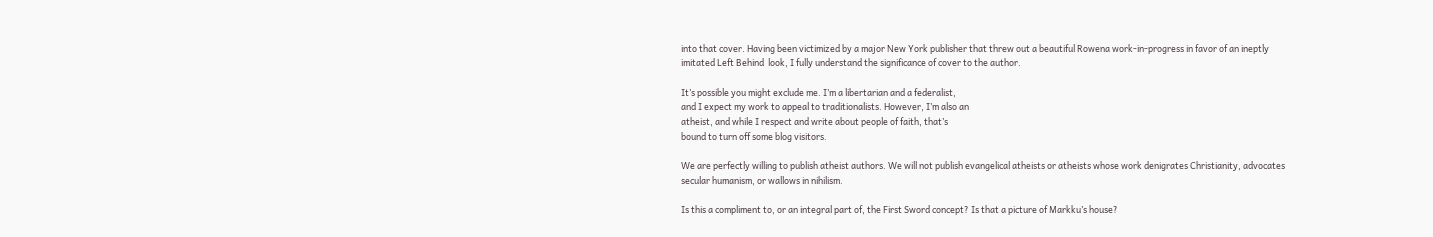into that cover. Having been victimized by a major New York publisher that threw out a beautiful Rowena work-in-progress in favor of an ineptly imitated Left Behind  look, I fully understand the significance of cover to the author.

It’s possible you might exclude me. I’m a libertarian and a federalist,
and I expect my work to appeal to traditionalists. However, I’m also an
atheist, and while I respect and write about people of faith, that’s
bound to turn off some blog visitors.

We are perfectly willing to publish atheist authors. We will not publish evangelical atheists or atheists whose work denigrates Christianity, advocates secular humanism, or wallows in nihilism.

Is this a compliment to, or an integral part of, the First Sword concept? Is that a picture of Markku’s house?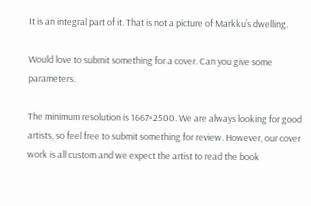It is an integral part of it. That is not a picture of Markku’s dwelling.

Would love to submit something for a cover. Can you give some parameters.

The minimum resolution is 1667×2500. We are always looking for good artists, so feel free to submit something for review. However, our cover work is all custom and we expect the artist to read the book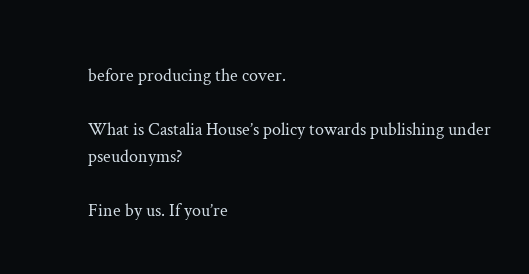before producing the cover.

What is Castalia House’s policy towards publishing under pseudonyms?

Fine by us. If you’re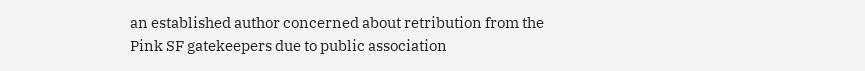an established author concerned about retribution from the Pink SF gatekeepers due to public association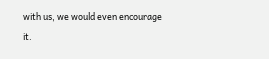with us, we would even encourage it.